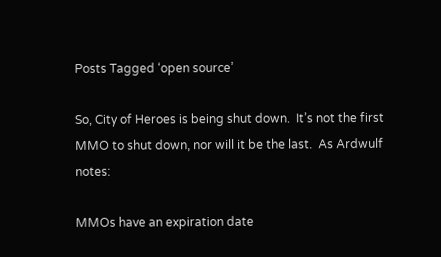Posts Tagged ‘open source’

So, City of Heroes is being shut down.  It’s not the first MMO to shut down, nor will it be the last.  As Ardwulf notes:

MMOs have an expiration date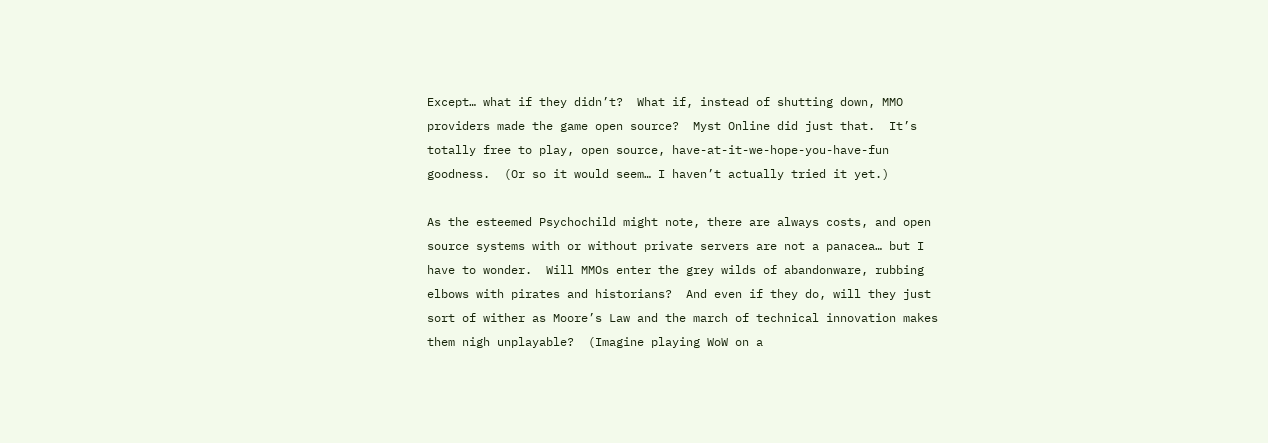Except… what if they didn’t?  What if, instead of shutting down, MMO providers made the game open source?  Myst Online did just that.  It’s totally free to play, open source, have-at-it-we-hope-you-have-fun goodness.  (Or so it would seem… I haven’t actually tried it yet.)

As the esteemed Psychochild might note, there are always costs, and open source systems with or without private servers are not a panacea… but I have to wonder.  Will MMOs enter the grey wilds of abandonware, rubbing elbows with pirates and historians?  And even if they do, will they just sort of wither as Moore’s Law and the march of technical innovation makes them nigh unplayable?  (Imagine playing WoW on a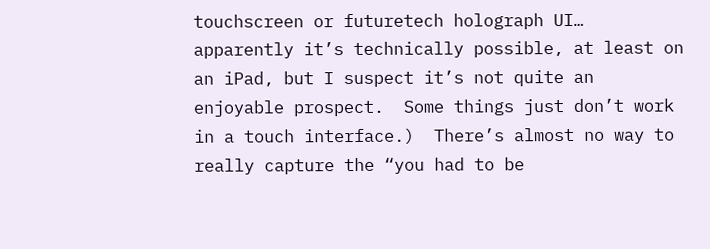touchscreen or futuretech holograph UI… apparently it’s technically possible, at least on an iPad, but I suspect it’s not quite an enjoyable prospect.  Some things just don’t work in a touch interface.)  There’s almost no way to really capture the “you had to be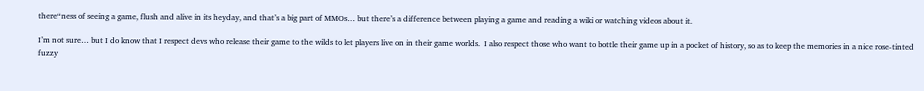there“ness of seeing a game, flush and alive in its heyday, and that’s a big part of MMOs… but there’s a difference between playing a game and reading a wiki or watching videos about it.

I’m not sure… but I do know that I respect devs who release their game to the wilds to let players live on in their game worlds.  I also respect those who want to bottle their game up in a pocket of history, so as to keep the memories in a nice rose-tinted fuzzy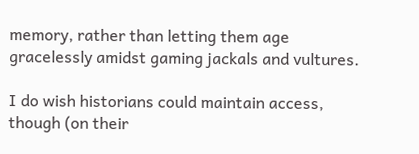memory, rather than letting them age gracelessly amidst gaming jackals and vultures.

I do wish historians could maintain access, though (on their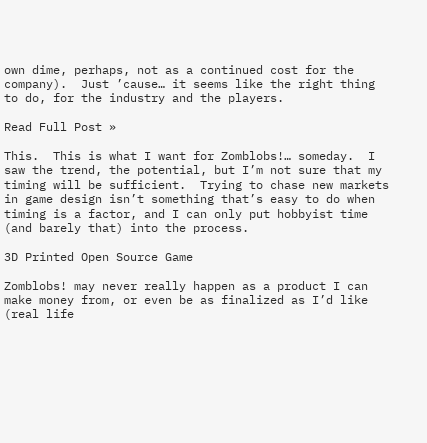own dime, perhaps, not as a continued cost for the company).  Just ’cause… it seems like the right thing to do, for the industry and the players.

Read Full Post »

This.  This is what I want for Zomblobs!… someday.  I saw the trend, the potential, but I’m not sure that my timing will be sufficient.  Trying to chase new markets in game design isn’t something that’s easy to do when timing is a factor, and I can only put hobbyist time (and barely that) into the process.

3D Printed Open Source Game

Zomblobs! may never really happen as a product I can make money from, or even be as finalized as I’d like (real life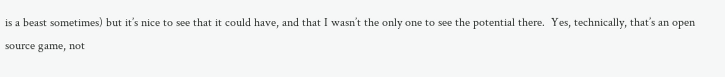is a beast sometimes) but it’s nice to see that it could have, and that I wasn’t the only one to see the potential there.  Yes, technically, that’s an open source game, not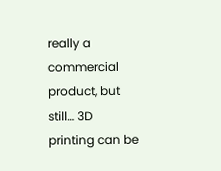really a commercial product, but still… 3D printing can be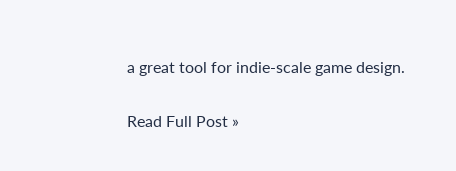a great tool for indie-scale game design.

Read Full Post »